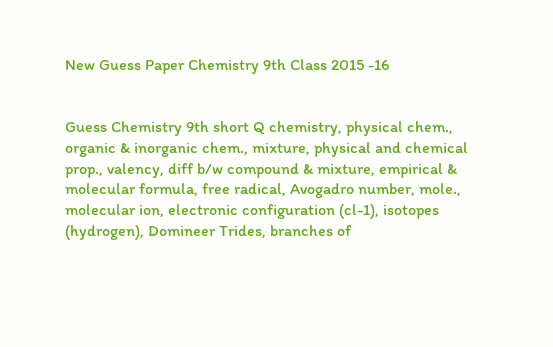New Guess Paper Chemistry 9th Class 2015 -16


Guess Chemistry 9th short Q chemistry, physical chem., organic & inorganic chem., mixture, physical and chemical prop., valency, diff b/w compound & mixture, empirical & molecular formula, free radical, Avogadro number, mole., molecular ion, electronic configuration (cl-1), isotopes (hydrogen), Domineer Trides, branches of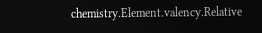chemistry.Element.valency.Relative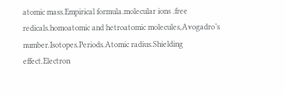atomic mass.Empirical formula.molecular ions .free redicals.homoatomic and hetroatomic molecules,Avogadro’s number.Isotopes.Periods.Atomic radius.Shielding effect.Electron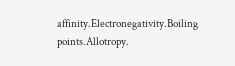affinity.Electronegativity.Boiling points.Allotropy.